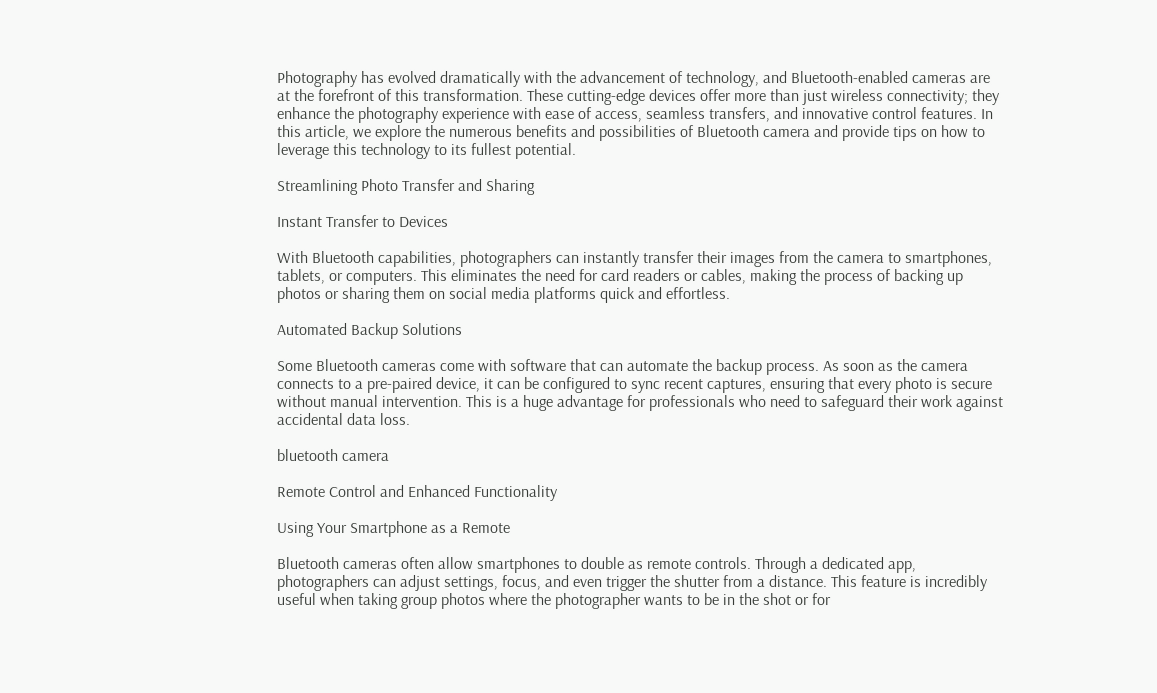Photography has evolved dramatically with the advancement of technology, and Bluetooth-enabled cameras are at the forefront of this transformation. These cutting-edge devices offer more than just wireless connectivity; they enhance the photography experience with ease of access, seamless transfers, and innovative control features. In this article, we explore the numerous benefits and possibilities of Bluetooth camera and provide tips on how to leverage this technology to its fullest potential.

Streamlining Photo Transfer and Sharing

Instant Transfer to Devices

With Bluetooth capabilities, photographers can instantly transfer their images from the camera to smartphones, tablets, or computers. This eliminates the need for card readers or cables, making the process of backing up photos or sharing them on social media platforms quick and effortless.

Automated Backup Solutions

Some Bluetooth cameras come with software that can automate the backup process. As soon as the camera connects to a pre-paired device, it can be configured to sync recent captures, ensuring that every photo is secure without manual intervention. This is a huge advantage for professionals who need to safeguard their work against accidental data loss.

bluetooth camera

Remote Control and Enhanced Functionality

Using Your Smartphone as a Remote

Bluetooth cameras often allow smartphones to double as remote controls. Through a dedicated app, photographers can adjust settings, focus, and even trigger the shutter from a distance. This feature is incredibly useful when taking group photos where the photographer wants to be in the shot or for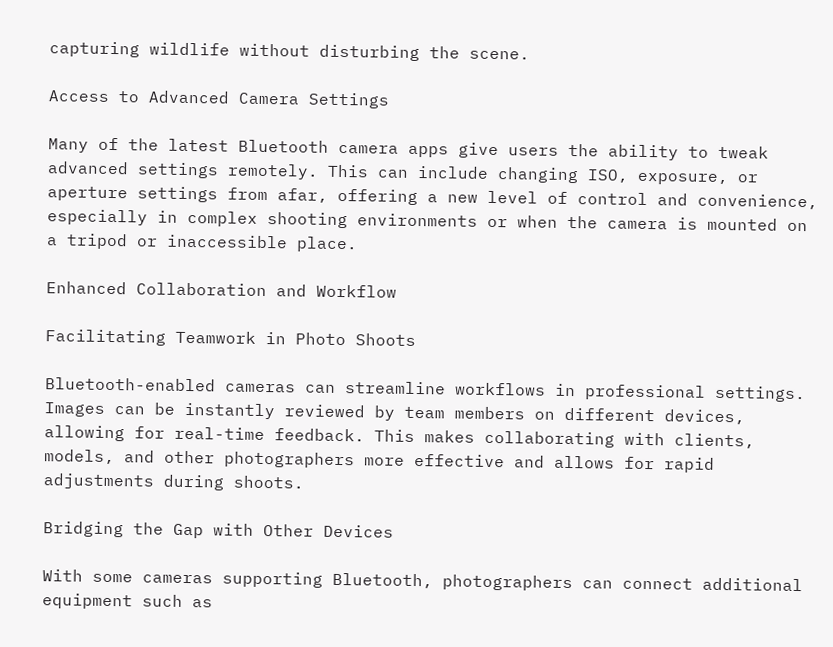capturing wildlife without disturbing the scene.

Access to Advanced Camera Settings

Many of the latest Bluetooth camera apps give users the ability to tweak advanced settings remotely. This can include changing ISO, exposure, or aperture settings from afar, offering a new level of control and convenience, especially in complex shooting environments or when the camera is mounted on a tripod or inaccessible place.

Enhanced Collaboration and Workflow

Facilitating Teamwork in Photo Shoots

Bluetooth-enabled cameras can streamline workflows in professional settings. Images can be instantly reviewed by team members on different devices, allowing for real-time feedback. This makes collaborating with clients, models, and other photographers more effective and allows for rapid adjustments during shoots.

Bridging the Gap with Other Devices

With some cameras supporting Bluetooth, photographers can connect additional equipment such as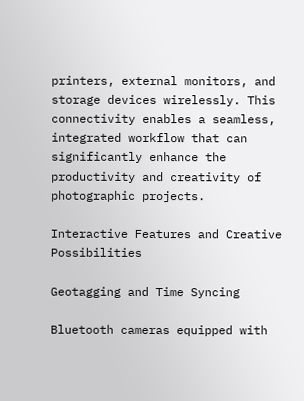printers, external monitors, and storage devices wirelessly. This connectivity enables a seamless, integrated workflow that can significantly enhance the productivity and creativity of photographic projects.

Interactive Features and Creative Possibilities

Geotagging and Time Syncing

Bluetooth cameras equipped with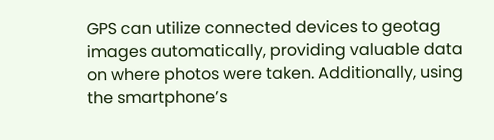GPS can utilize connected devices to geotag images automatically, providing valuable data on where photos were taken. Additionally, using the smartphone’s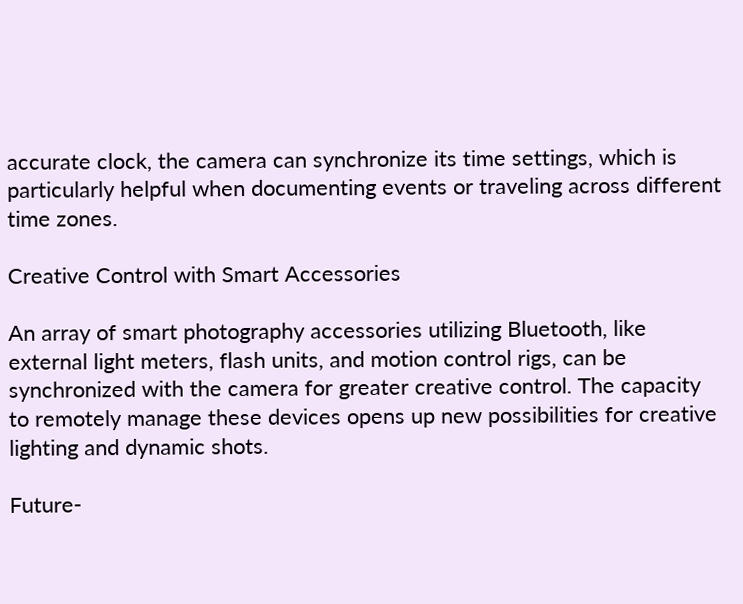accurate clock, the camera can synchronize its time settings, which is particularly helpful when documenting events or traveling across different time zones.

Creative Control with Smart Accessories

An array of smart photography accessories utilizing Bluetooth, like external light meters, flash units, and motion control rigs, can be synchronized with the camera for greater creative control. The capacity to remotely manage these devices opens up new possibilities for creative lighting and dynamic shots.

Future-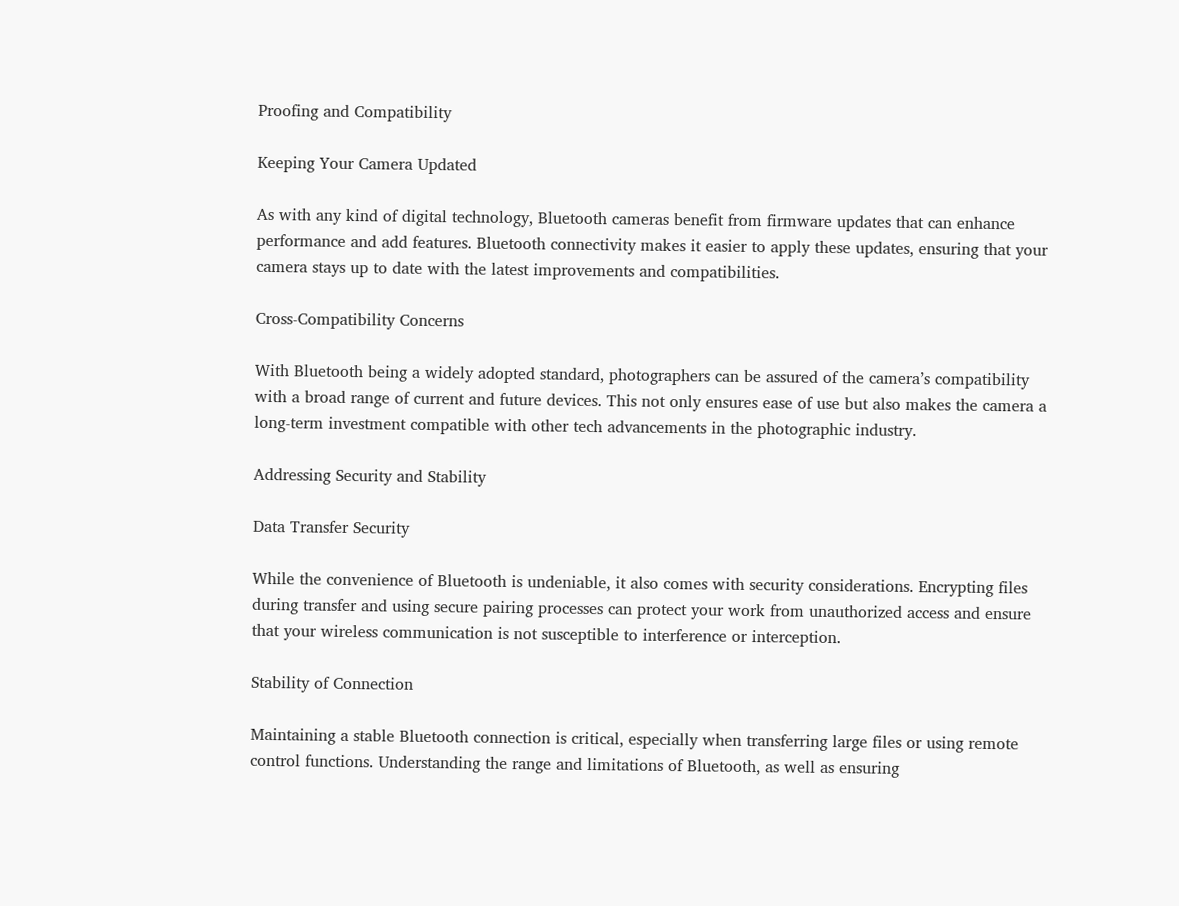Proofing and Compatibility

Keeping Your Camera Updated

As with any kind of digital technology, Bluetooth cameras benefit from firmware updates that can enhance performance and add features. Bluetooth connectivity makes it easier to apply these updates, ensuring that your camera stays up to date with the latest improvements and compatibilities.

Cross-Compatibility Concerns

With Bluetooth being a widely adopted standard, photographers can be assured of the camera’s compatibility with a broad range of current and future devices. This not only ensures ease of use but also makes the camera a long-term investment compatible with other tech advancements in the photographic industry.

Addressing Security and Stability

Data Transfer Security

While the convenience of Bluetooth is undeniable, it also comes with security considerations. Encrypting files during transfer and using secure pairing processes can protect your work from unauthorized access and ensure that your wireless communication is not susceptible to interference or interception.

Stability of Connection

Maintaining a stable Bluetooth connection is critical, especially when transferring large files or using remote control functions. Understanding the range and limitations of Bluetooth, as well as ensuring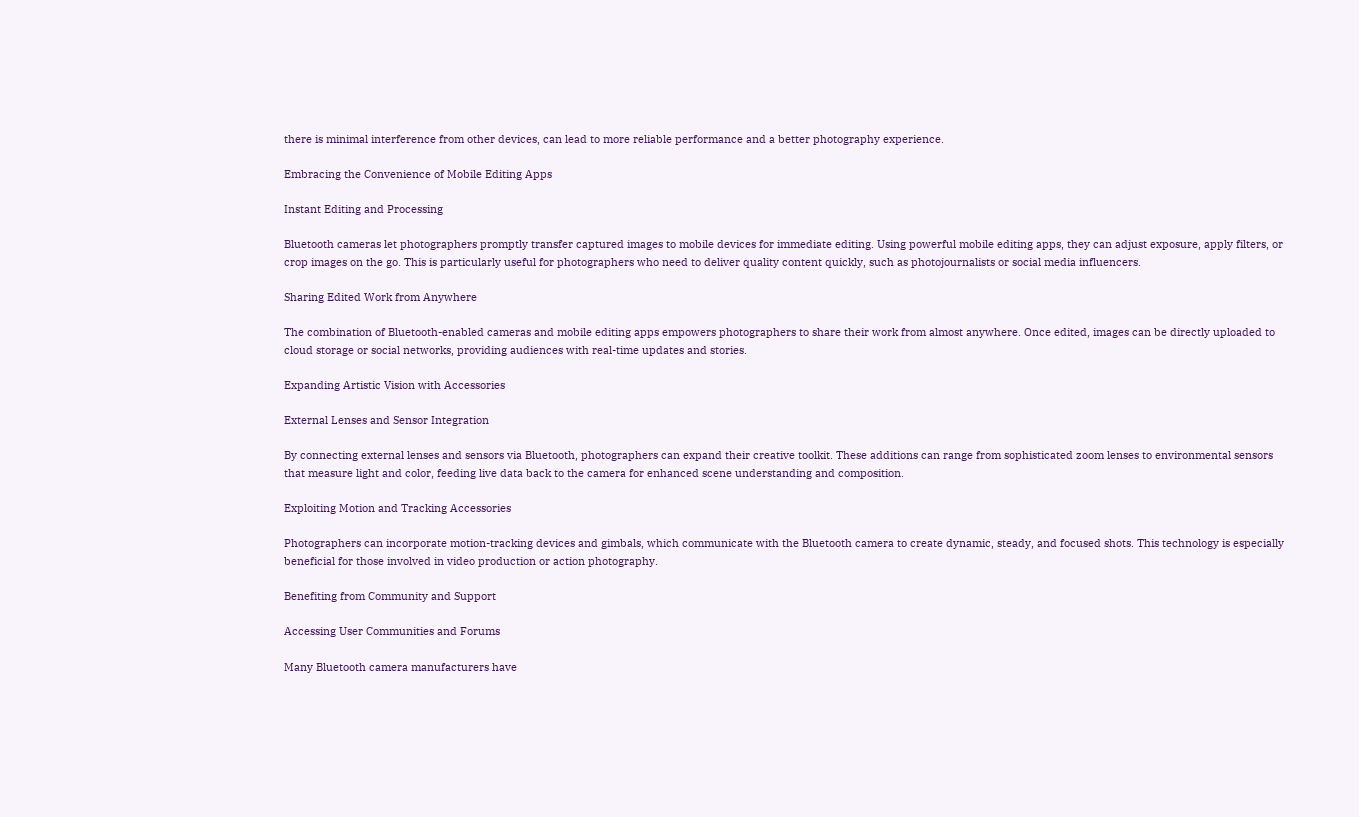there is minimal interference from other devices, can lead to more reliable performance and a better photography experience.

Embracing the Convenience of Mobile Editing Apps

Instant Editing and Processing

Bluetooth cameras let photographers promptly transfer captured images to mobile devices for immediate editing. Using powerful mobile editing apps, they can adjust exposure, apply filters, or crop images on the go. This is particularly useful for photographers who need to deliver quality content quickly, such as photojournalists or social media influencers.

Sharing Edited Work from Anywhere

The combination of Bluetooth-enabled cameras and mobile editing apps empowers photographers to share their work from almost anywhere. Once edited, images can be directly uploaded to cloud storage or social networks, providing audiences with real-time updates and stories.

Expanding Artistic Vision with Accessories

External Lenses and Sensor Integration

By connecting external lenses and sensors via Bluetooth, photographers can expand their creative toolkit. These additions can range from sophisticated zoom lenses to environmental sensors that measure light and color, feeding live data back to the camera for enhanced scene understanding and composition.

Exploiting Motion and Tracking Accessories

Photographers can incorporate motion-tracking devices and gimbals, which communicate with the Bluetooth camera to create dynamic, steady, and focused shots. This technology is especially beneficial for those involved in video production or action photography.

Benefiting from Community and Support

Accessing User Communities and Forums

Many Bluetooth camera manufacturers have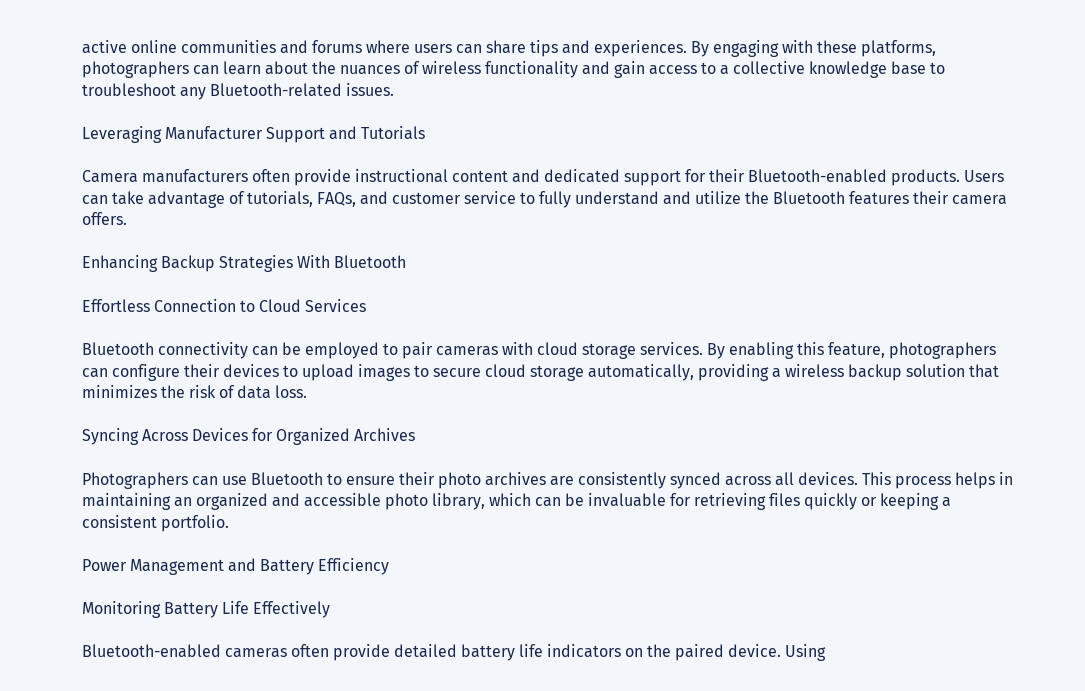active online communities and forums where users can share tips and experiences. By engaging with these platforms, photographers can learn about the nuances of wireless functionality and gain access to a collective knowledge base to troubleshoot any Bluetooth-related issues.

Leveraging Manufacturer Support and Tutorials

Camera manufacturers often provide instructional content and dedicated support for their Bluetooth-enabled products. Users can take advantage of tutorials, FAQs, and customer service to fully understand and utilize the Bluetooth features their camera offers.

Enhancing Backup Strategies With Bluetooth

Effortless Connection to Cloud Services

Bluetooth connectivity can be employed to pair cameras with cloud storage services. By enabling this feature, photographers can configure their devices to upload images to secure cloud storage automatically, providing a wireless backup solution that minimizes the risk of data loss.

Syncing Across Devices for Organized Archives

Photographers can use Bluetooth to ensure their photo archives are consistently synced across all devices. This process helps in maintaining an organized and accessible photo library, which can be invaluable for retrieving files quickly or keeping a consistent portfolio.

Power Management and Battery Efficiency

Monitoring Battery Life Effectively

Bluetooth-enabled cameras often provide detailed battery life indicators on the paired device. Using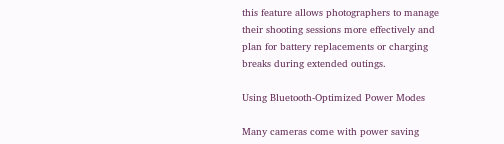this feature allows photographers to manage their shooting sessions more effectively and plan for battery replacements or charging breaks during extended outings.

Using Bluetooth-Optimized Power Modes

Many cameras come with power saving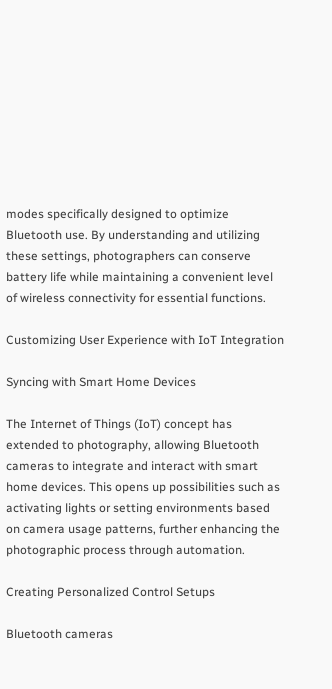modes specifically designed to optimize Bluetooth use. By understanding and utilizing these settings, photographers can conserve battery life while maintaining a convenient level of wireless connectivity for essential functions.

Customizing User Experience with IoT Integration

Syncing with Smart Home Devices

The Internet of Things (IoT) concept has extended to photography, allowing Bluetooth cameras to integrate and interact with smart home devices. This opens up possibilities such as activating lights or setting environments based on camera usage patterns, further enhancing the photographic process through automation.

Creating Personalized Control Setups

Bluetooth cameras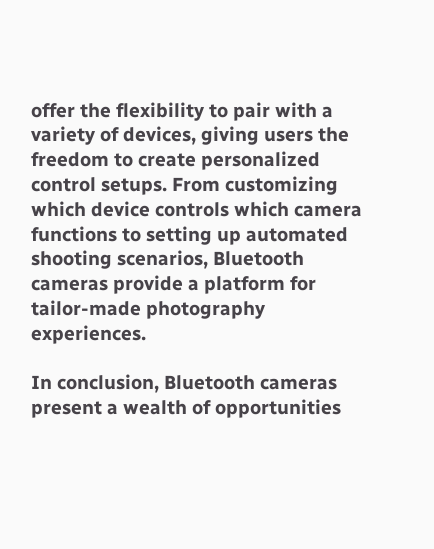offer the flexibility to pair with a variety of devices, giving users the freedom to create personalized control setups. From customizing which device controls which camera functions to setting up automated shooting scenarios, Bluetooth cameras provide a platform for tailor-made photography experiences.

In conclusion, Bluetooth cameras present a wealth of opportunities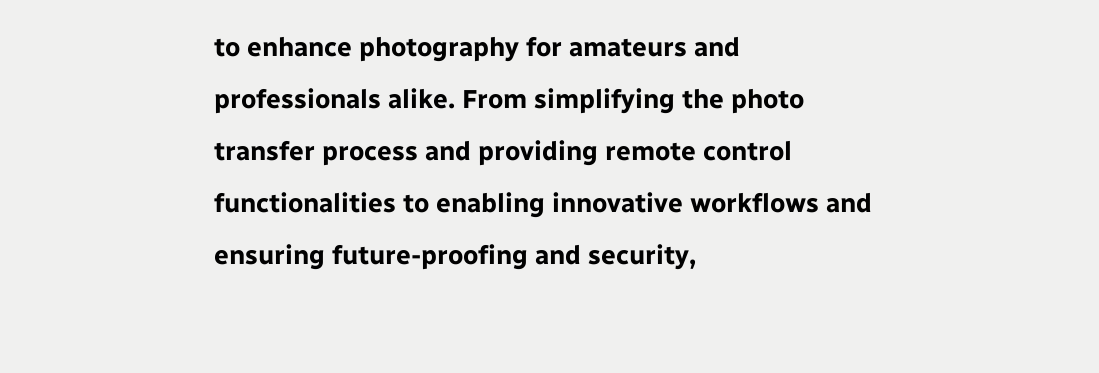to enhance photography for amateurs and professionals alike. From simplifying the photo transfer process and providing remote control functionalities to enabling innovative workflows and ensuring future-proofing and security,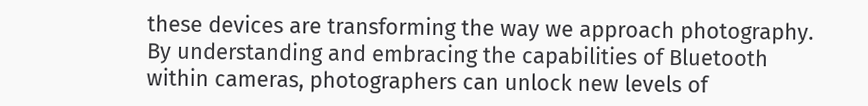these devices are transforming the way we approach photography. By understanding and embracing the capabilities of Bluetooth within cameras, photographers can unlock new levels of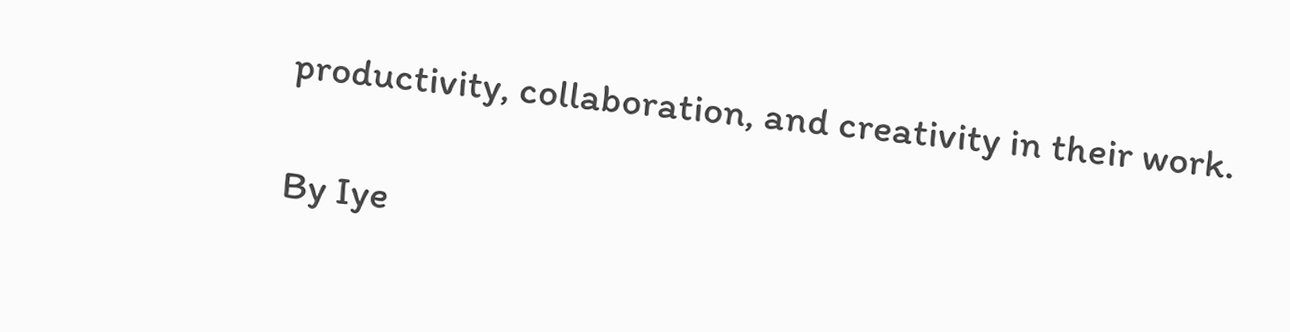productivity, collaboration, and creativity in their work.

By Iye